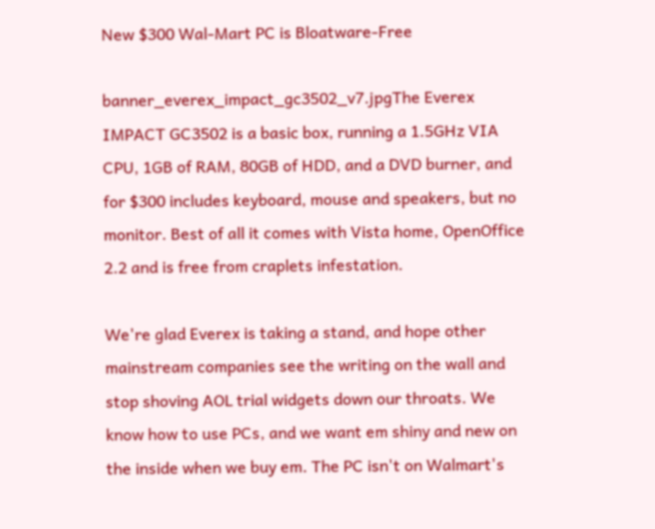New $300 Wal-Mart PC is Bloatware-Free

banner_everex_impact_gc3502_v7.jpgThe Everex IMPACT GC3502 is a basic box, running a 1.5GHz VIA CPU, 1GB of RAM, 80GB of HDD, and a DVD burner, and for $300 includes keyboard, mouse and speakers, but no monitor. Best of all it comes with Vista home, OpenOffice 2.2 and is free from craplets infestation.

We're glad Everex is taking a stand, and hope other mainstream companies see the writing on the wall and stop shoving AOL trial widgets down our throats. We know how to use PCs, and we want em shiny and new on the inside when we buy em. The PC isn't on Walmart's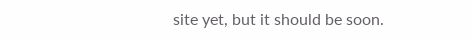site yet, but it should be soon.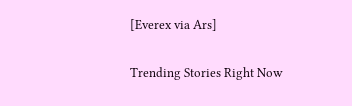[Everex via Ars]

Trending Stories Right Now